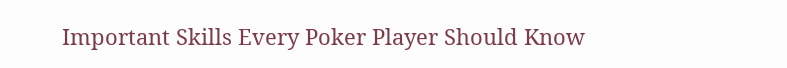Important Skills Every Poker Player Should Know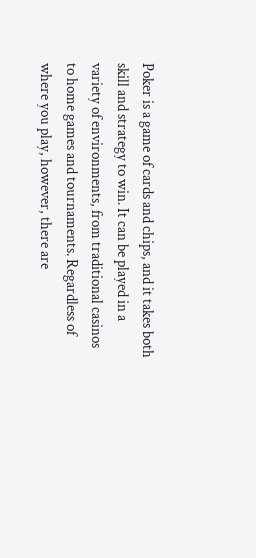Poker is a game of cards and chips, and it takes both skill and strategy to win. It can be played in a variety of environments, from traditional casinos to home games and tournaments. Regardless of where you play, however, there are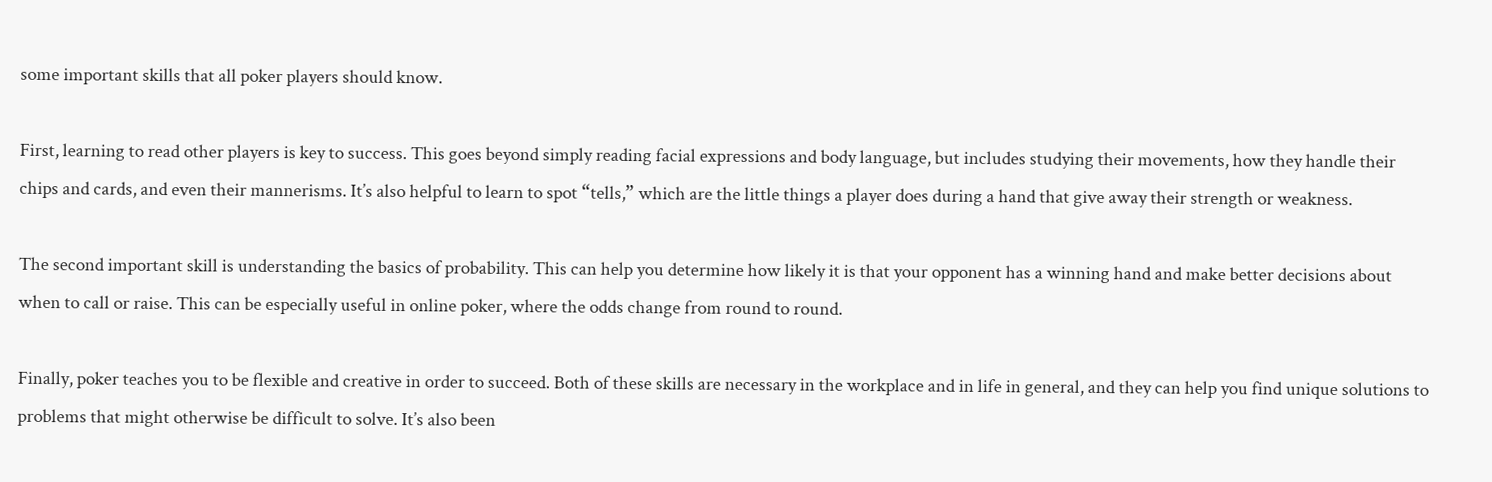some important skills that all poker players should know.

First, learning to read other players is key to success. This goes beyond simply reading facial expressions and body language, but includes studying their movements, how they handle their chips and cards, and even their mannerisms. It’s also helpful to learn to spot “tells,” which are the little things a player does during a hand that give away their strength or weakness.

The second important skill is understanding the basics of probability. This can help you determine how likely it is that your opponent has a winning hand and make better decisions about when to call or raise. This can be especially useful in online poker, where the odds change from round to round.

Finally, poker teaches you to be flexible and creative in order to succeed. Both of these skills are necessary in the workplace and in life in general, and they can help you find unique solutions to problems that might otherwise be difficult to solve. It’s also been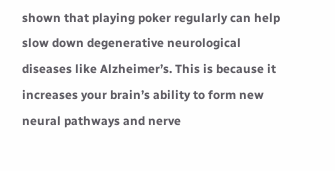shown that playing poker regularly can help slow down degenerative neurological diseases like Alzheimer’s. This is because it increases your brain’s ability to form new neural pathways and nerve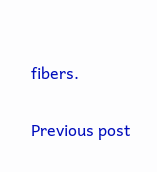fibers.

Previous post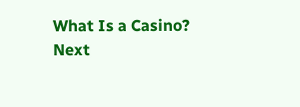What Is a Casino?
Next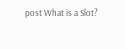post What is a Slot?